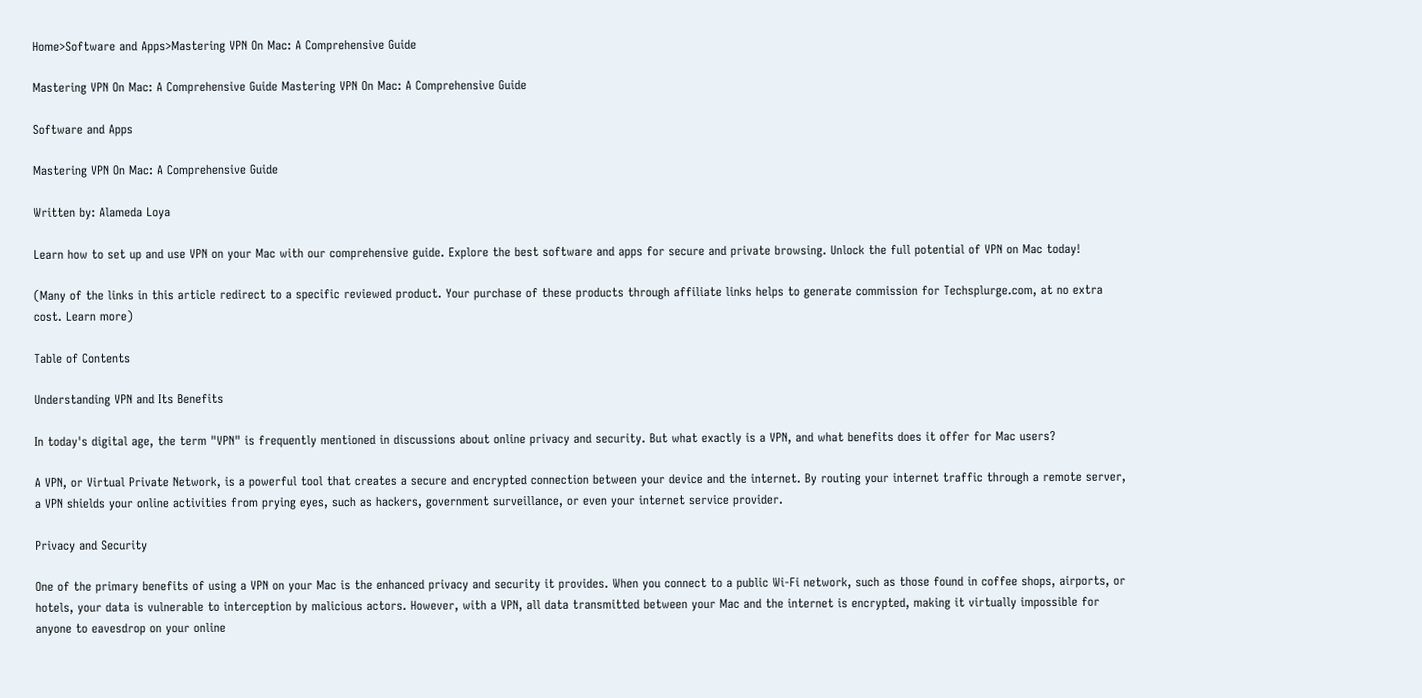Home>Software and Apps>Mastering VPN On Mac: A Comprehensive Guide

Mastering VPN On Mac: A Comprehensive Guide Mastering VPN On Mac: A Comprehensive Guide

Software and Apps

Mastering VPN On Mac: A Comprehensive Guide

Written by: Alameda Loya

Learn how to set up and use VPN on your Mac with our comprehensive guide. Explore the best software and apps for secure and private browsing. Unlock the full potential of VPN on Mac today!

(Many of the links in this article redirect to a specific reviewed product. Your purchase of these products through affiliate links helps to generate commission for Techsplurge.com, at no extra cost. Learn more)

Table of Contents

Understanding VPN and Its Benefits

In today's digital age, the term "VPN" is frequently mentioned in discussions about online privacy and security. But what exactly is a VPN, and what benefits does it offer for Mac users?

A VPN, or Virtual Private Network, is a powerful tool that creates a secure and encrypted connection between your device and the internet. By routing your internet traffic through a remote server, a VPN shields your online activities from prying eyes, such as hackers, government surveillance, or even your internet service provider.

Privacy and Security

One of the primary benefits of using a VPN on your Mac is the enhanced privacy and security it provides. When you connect to a public Wi-Fi network, such as those found in coffee shops, airports, or hotels, your data is vulnerable to interception by malicious actors. However, with a VPN, all data transmitted between your Mac and the internet is encrypted, making it virtually impossible for anyone to eavesdrop on your online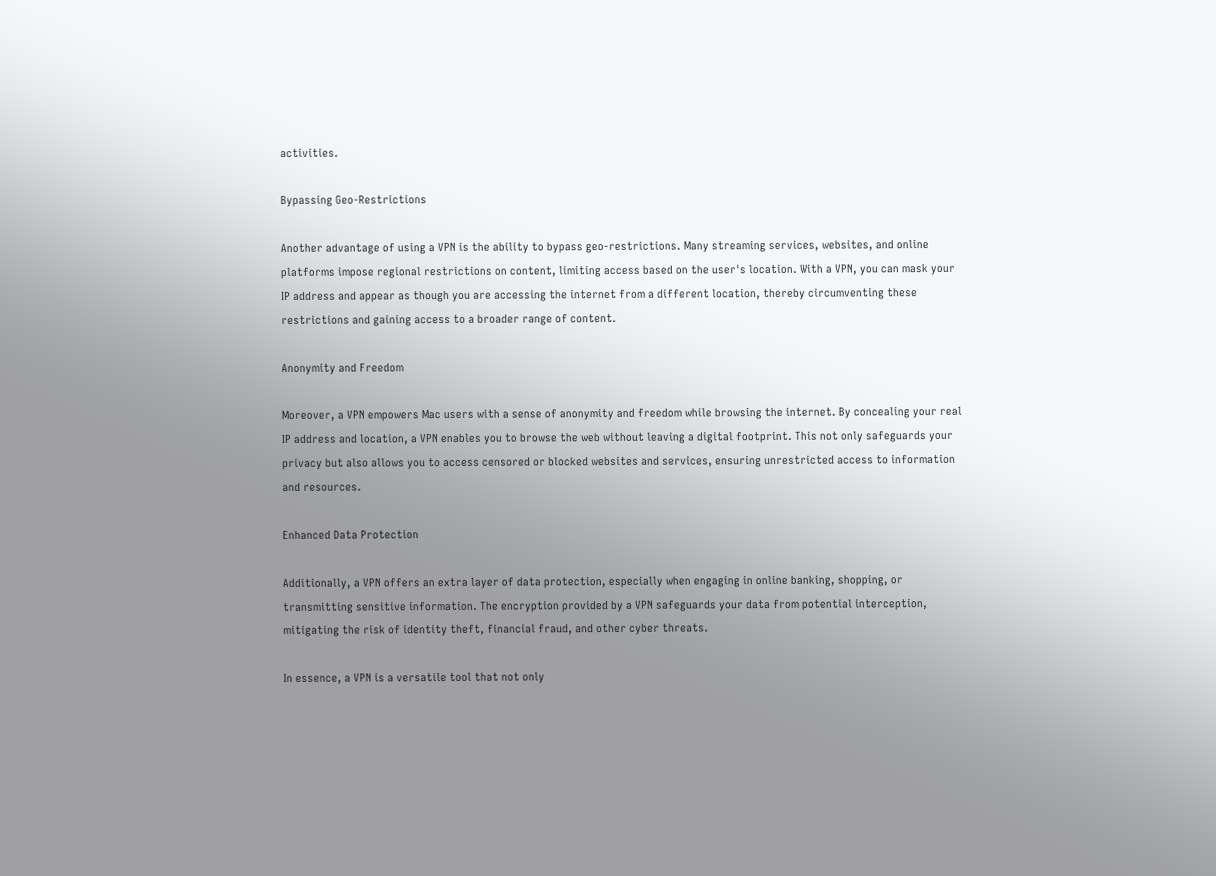activities.

Bypassing Geo-Restrictions

Another advantage of using a VPN is the ability to bypass geo-restrictions. Many streaming services, websites, and online platforms impose regional restrictions on content, limiting access based on the user's location. With a VPN, you can mask your IP address and appear as though you are accessing the internet from a different location, thereby circumventing these restrictions and gaining access to a broader range of content.

Anonymity and Freedom

Moreover, a VPN empowers Mac users with a sense of anonymity and freedom while browsing the internet. By concealing your real IP address and location, a VPN enables you to browse the web without leaving a digital footprint. This not only safeguards your privacy but also allows you to access censored or blocked websites and services, ensuring unrestricted access to information and resources.

Enhanced Data Protection

Additionally, a VPN offers an extra layer of data protection, especially when engaging in online banking, shopping, or transmitting sensitive information. The encryption provided by a VPN safeguards your data from potential interception, mitigating the risk of identity theft, financial fraud, and other cyber threats.

In essence, a VPN is a versatile tool that not only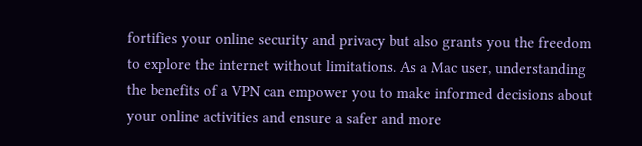fortifies your online security and privacy but also grants you the freedom to explore the internet without limitations. As a Mac user, understanding the benefits of a VPN can empower you to make informed decisions about your online activities and ensure a safer and more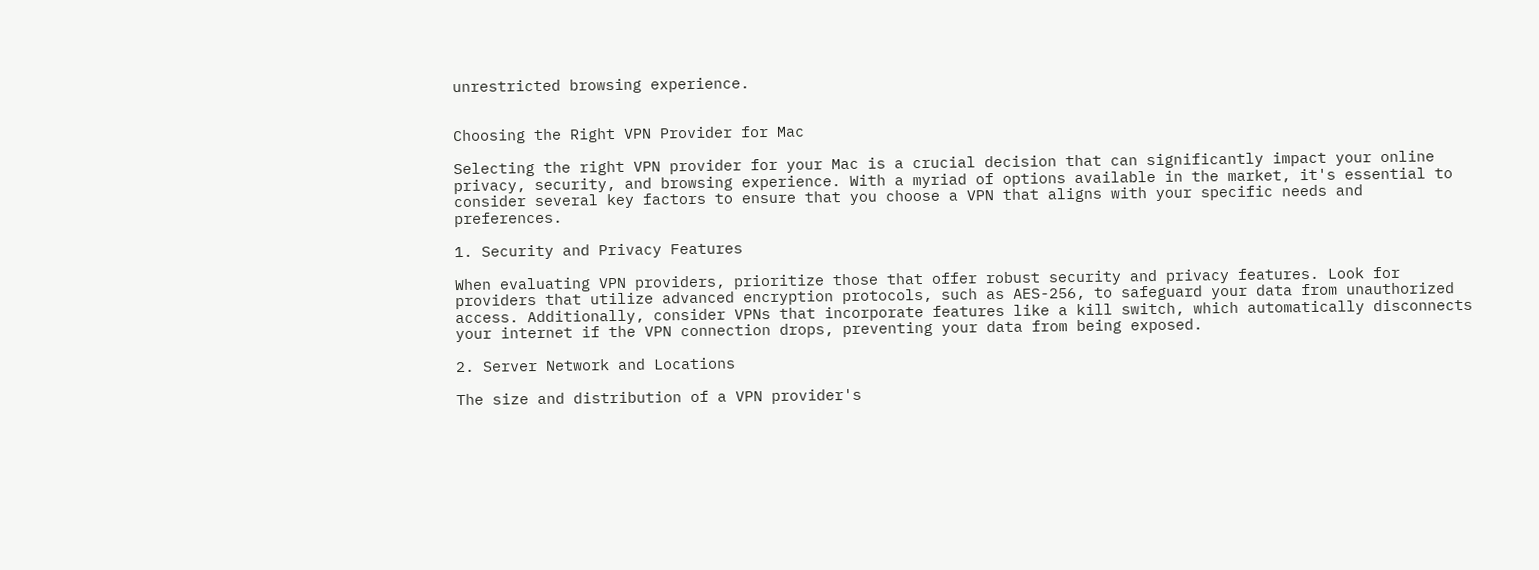unrestricted browsing experience.


Choosing the Right VPN Provider for Mac

Selecting the right VPN provider for your Mac is a crucial decision that can significantly impact your online privacy, security, and browsing experience. With a myriad of options available in the market, it's essential to consider several key factors to ensure that you choose a VPN that aligns with your specific needs and preferences.

1. Security and Privacy Features

When evaluating VPN providers, prioritize those that offer robust security and privacy features. Look for providers that utilize advanced encryption protocols, such as AES-256, to safeguard your data from unauthorized access. Additionally, consider VPNs that incorporate features like a kill switch, which automatically disconnects your internet if the VPN connection drops, preventing your data from being exposed.

2. Server Network and Locations

The size and distribution of a VPN provider's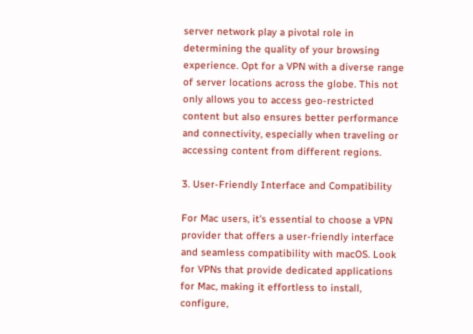server network play a pivotal role in determining the quality of your browsing experience. Opt for a VPN with a diverse range of server locations across the globe. This not only allows you to access geo-restricted content but also ensures better performance and connectivity, especially when traveling or accessing content from different regions.

3. User-Friendly Interface and Compatibility

For Mac users, it's essential to choose a VPN provider that offers a user-friendly interface and seamless compatibility with macOS. Look for VPNs that provide dedicated applications for Mac, making it effortless to install, configure,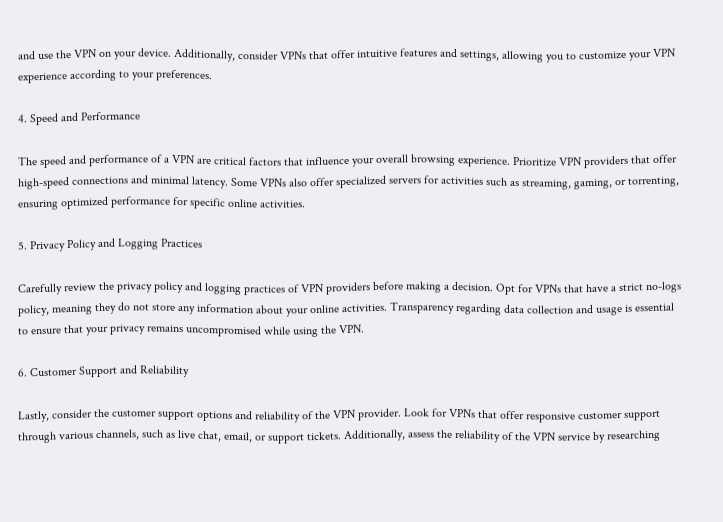and use the VPN on your device. Additionally, consider VPNs that offer intuitive features and settings, allowing you to customize your VPN experience according to your preferences.

4. Speed and Performance

The speed and performance of a VPN are critical factors that influence your overall browsing experience. Prioritize VPN providers that offer high-speed connections and minimal latency. Some VPNs also offer specialized servers for activities such as streaming, gaming, or torrenting, ensuring optimized performance for specific online activities.

5. Privacy Policy and Logging Practices

Carefully review the privacy policy and logging practices of VPN providers before making a decision. Opt for VPNs that have a strict no-logs policy, meaning they do not store any information about your online activities. Transparency regarding data collection and usage is essential to ensure that your privacy remains uncompromised while using the VPN.

6. Customer Support and Reliability

Lastly, consider the customer support options and reliability of the VPN provider. Look for VPNs that offer responsive customer support through various channels, such as live chat, email, or support tickets. Additionally, assess the reliability of the VPN service by researching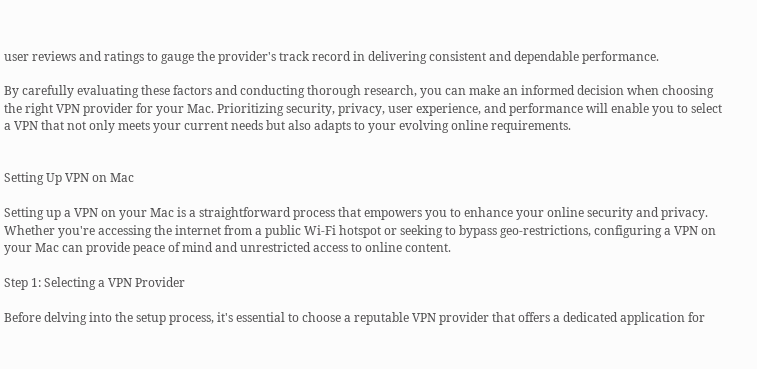user reviews and ratings to gauge the provider's track record in delivering consistent and dependable performance.

By carefully evaluating these factors and conducting thorough research, you can make an informed decision when choosing the right VPN provider for your Mac. Prioritizing security, privacy, user experience, and performance will enable you to select a VPN that not only meets your current needs but also adapts to your evolving online requirements.


Setting Up VPN on Mac

Setting up a VPN on your Mac is a straightforward process that empowers you to enhance your online security and privacy. Whether you're accessing the internet from a public Wi-Fi hotspot or seeking to bypass geo-restrictions, configuring a VPN on your Mac can provide peace of mind and unrestricted access to online content.

Step 1: Selecting a VPN Provider

Before delving into the setup process, it's essential to choose a reputable VPN provider that offers a dedicated application for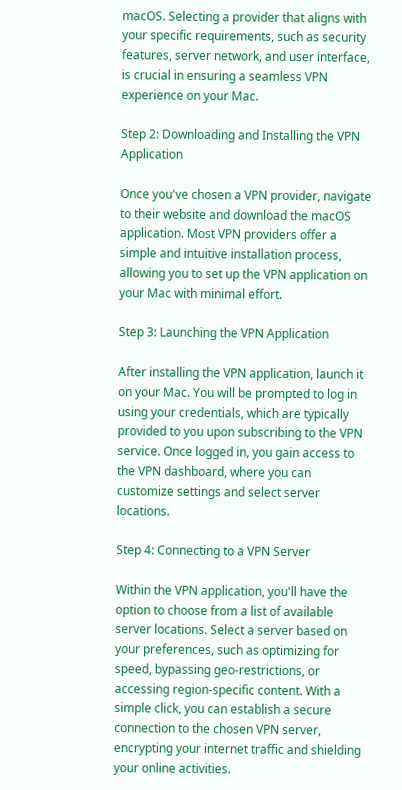macOS. Selecting a provider that aligns with your specific requirements, such as security features, server network, and user interface, is crucial in ensuring a seamless VPN experience on your Mac.

Step 2: Downloading and Installing the VPN Application

Once you've chosen a VPN provider, navigate to their website and download the macOS application. Most VPN providers offer a simple and intuitive installation process, allowing you to set up the VPN application on your Mac with minimal effort.

Step 3: Launching the VPN Application

After installing the VPN application, launch it on your Mac. You will be prompted to log in using your credentials, which are typically provided to you upon subscribing to the VPN service. Once logged in, you gain access to the VPN dashboard, where you can customize settings and select server locations.

Step 4: Connecting to a VPN Server

Within the VPN application, you'll have the option to choose from a list of available server locations. Select a server based on your preferences, such as optimizing for speed, bypassing geo-restrictions, or accessing region-specific content. With a simple click, you can establish a secure connection to the chosen VPN server, encrypting your internet traffic and shielding your online activities.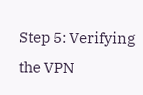Step 5: Verifying the VPN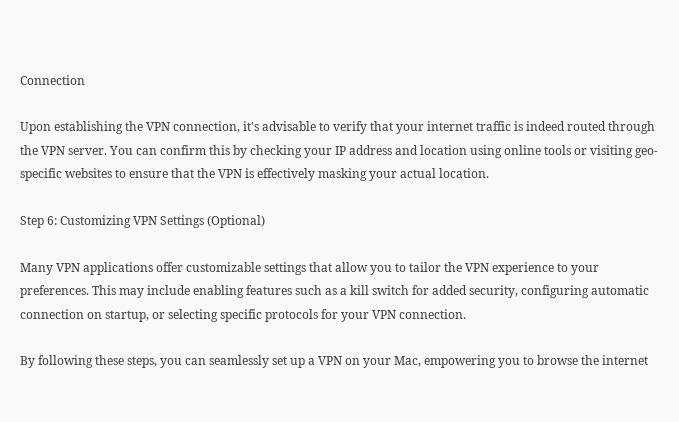Connection

Upon establishing the VPN connection, it's advisable to verify that your internet traffic is indeed routed through the VPN server. You can confirm this by checking your IP address and location using online tools or visiting geo-specific websites to ensure that the VPN is effectively masking your actual location.

Step 6: Customizing VPN Settings (Optional)

Many VPN applications offer customizable settings that allow you to tailor the VPN experience to your preferences. This may include enabling features such as a kill switch for added security, configuring automatic connection on startup, or selecting specific protocols for your VPN connection.

By following these steps, you can seamlessly set up a VPN on your Mac, empowering you to browse the internet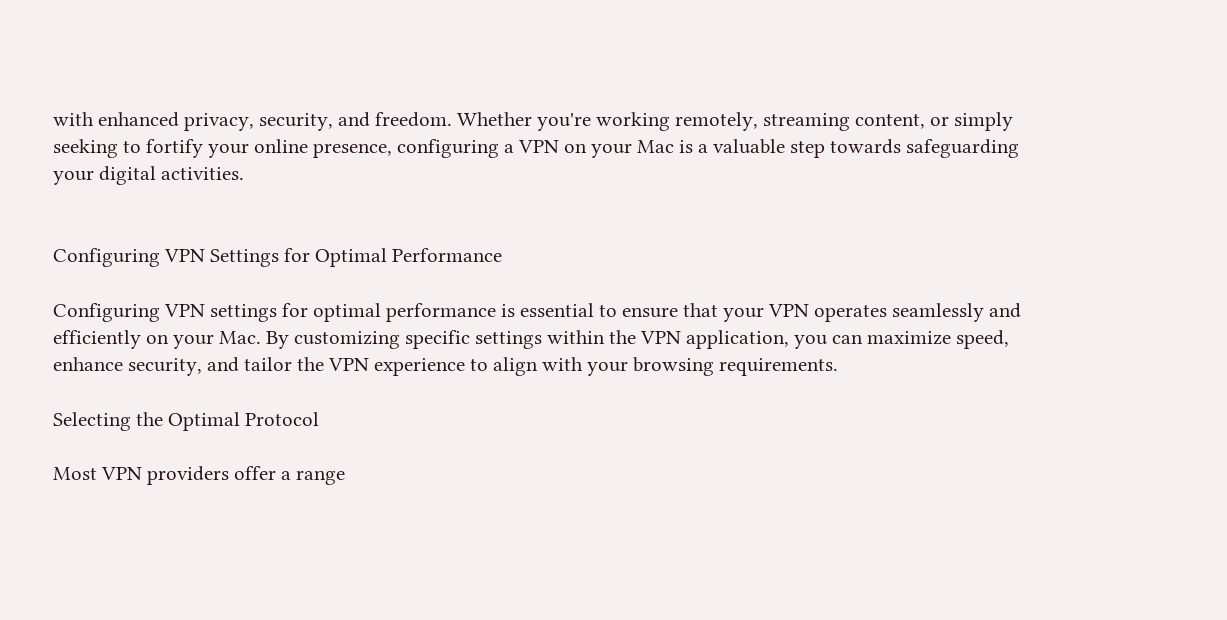with enhanced privacy, security, and freedom. Whether you're working remotely, streaming content, or simply seeking to fortify your online presence, configuring a VPN on your Mac is a valuable step towards safeguarding your digital activities.


Configuring VPN Settings for Optimal Performance

Configuring VPN settings for optimal performance is essential to ensure that your VPN operates seamlessly and efficiently on your Mac. By customizing specific settings within the VPN application, you can maximize speed, enhance security, and tailor the VPN experience to align with your browsing requirements.

Selecting the Optimal Protocol

Most VPN providers offer a range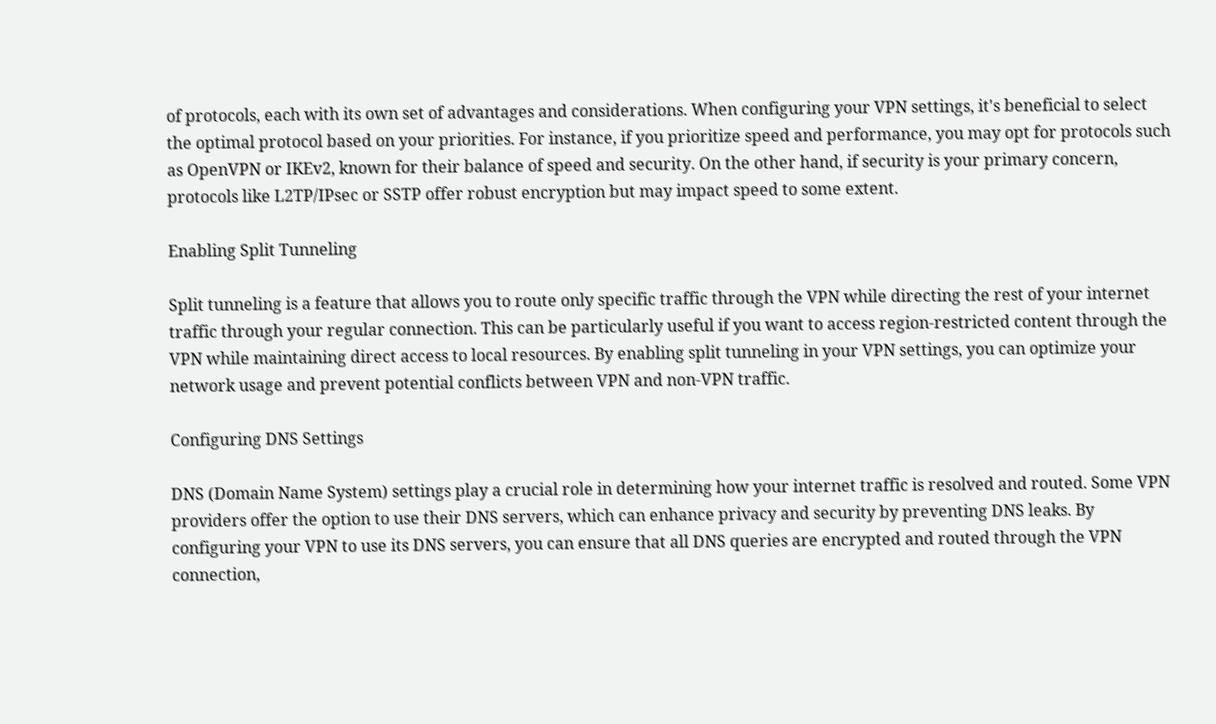of protocols, each with its own set of advantages and considerations. When configuring your VPN settings, it's beneficial to select the optimal protocol based on your priorities. For instance, if you prioritize speed and performance, you may opt for protocols such as OpenVPN or IKEv2, known for their balance of speed and security. On the other hand, if security is your primary concern, protocols like L2TP/IPsec or SSTP offer robust encryption but may impact speed to some extent.

Enabling Split Tunneling

Split tunneling is a feature that allows you to route only specific traffic through the VPN while directing the rest of your internet traffic through your regular connection. This can be particularly useful if you want to access region-restricted content through the VPN while maintaining direct access to local resources. By enabling split tunneling in your VPN settings, you can optimize your network usage and prevent potential conflicts between VPN and non-VPN traffic.

Configuring DNS Settings

DNS (Domain Name System) settings play a crucial role in determining how your internet traffic is resolved and routed. Some VPN providers offer the option to use their DNS servers, which can enhance privacy and security by preventing DNS leaks. By configuring your VPN to use its DNS servers, you can ensure that all DNS queries are encrypted and routed through the VPN connection,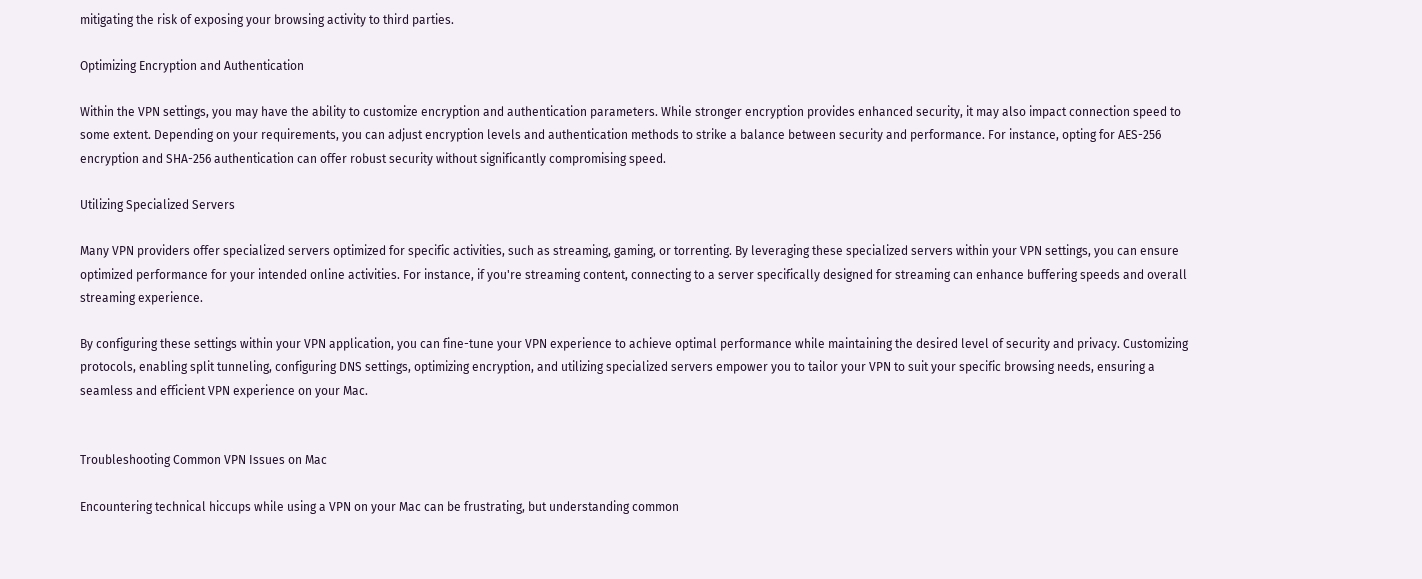mitigating the risk of exposing your browsing activity to third parties.

Optimizing Encryption and Authentication

Within the VPN settings, you may have the ability to customize encryption and authentication parameters. While stronger encryption provides enhanced security, it may also impact connection speed to some extent. Depending on your requirements, you can adjust encryption levels and authentication methods to strike a balance between security and performance. For instance, opting for AES-256 encryption and SHA-256 authentication can offer robust security without significantly compromising speed.

Utilizing Specialized Servers

Many VPN providers offer specialized servers optimized for specific activities, such as streaming, gaming, or torrenting. By leveraging these specialized servers within your VPN settings, you can ensure optimized performance for your intended online activities. For instance, if you're streaming content, connecting to a server specifically designed for streaming can enhance buffering speeds and overall streaming experience.

By configuring these settings within your VPN application, you can fine-tune your VPN experience to achieve optimal performance while maintaining the desired level of security and privacy. Customizing protocols, enabling split tunneling, configuring DNS settings, optimizing encryption, and utilizing specialized servers empower you to tailor your VPN to suit your specific browsing needs, ensuring a seamless and efficient VPN experience on your Mac.


Troubleshooting Common VPN Issues on Mac

Encountering technical hiccups while using a VPN on your Mac can be frustrating, but understanding common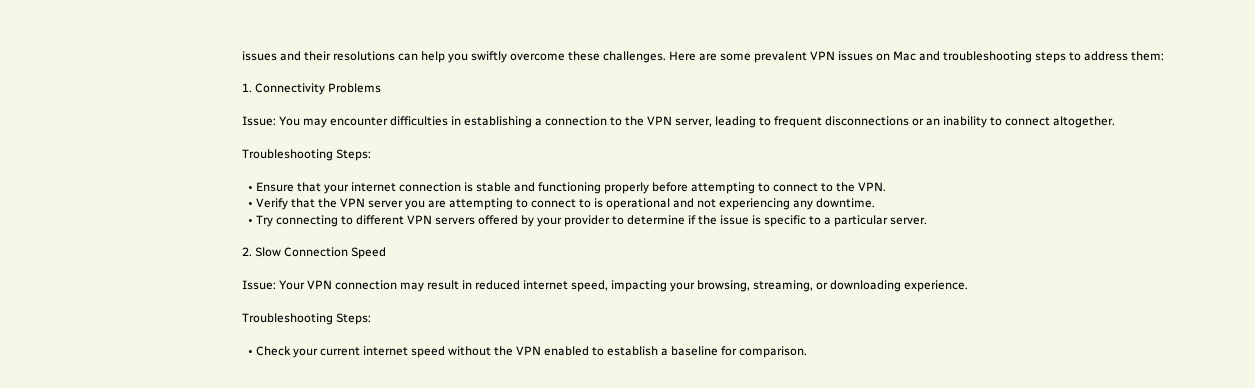issues and their resolutions can help you swiftly overcome these challenges. Here are some prevalent VPN issues on Mac and troubleshooting steps to address them:

1. Connectivity Problems

Issue: You may encounter difficulties in establishing a connection to the VPN server, leading to frequent disconnections or an inability to connect altogether.

Troubleshooting Steps:

  • Ensure that your internet connection is stable and functioning properly before attempting to connect to the VPN.
  • Verify that the VPN server you are attempting to connect to is operational and not experiencing any downtime.
  • Try connecting to different VPN servers offered by your provider to determine if the issue is specific to a particular server.

2. Slow Connection Speed

Issue: Your VPN connection may result in reduced internet speed, impacting your browsing, streaming, or downloading experience.

Troubleshooting Steps:

  • Check your current internet speed without the VPN enabled to establish a baseline for comparison.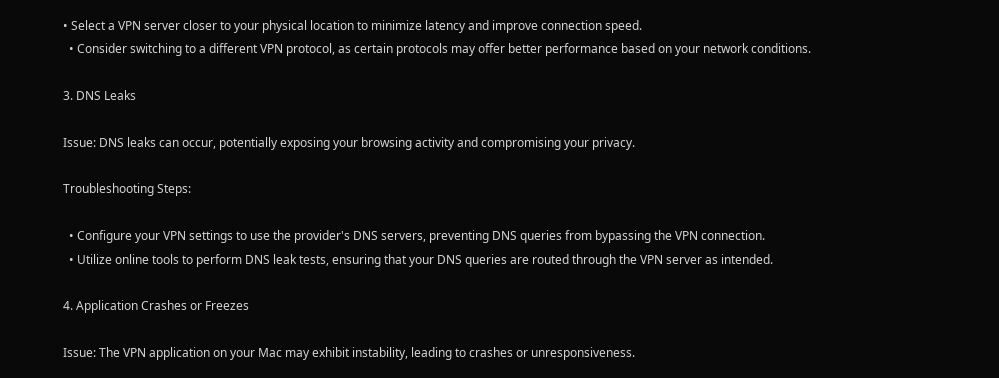• Select a VPN server closer to your physical location to minimize latency and improve connection speed.
  • Consider switching to a different VPN protocol, as certain protocols may offer better performance based on your network conditions.

3. DNS Leaks

Issue: DNS leaks can occur, potentially exposing your browsing activity and compromising your privacy.

Troubleshooting Steps:

  • Configure your VPN settings to use the provider's DNS servers, preventing DNS queries from bypassing the VPN connection.
  • Utilize online tools to perform DNS leak tests, ensuring that your DNS queries are routed through the VPN server as intended.

4. Application Crashes or Freezes

Issue: The VPN application on your Mac may exhibit instability, leading to crashes or unresponsiveness.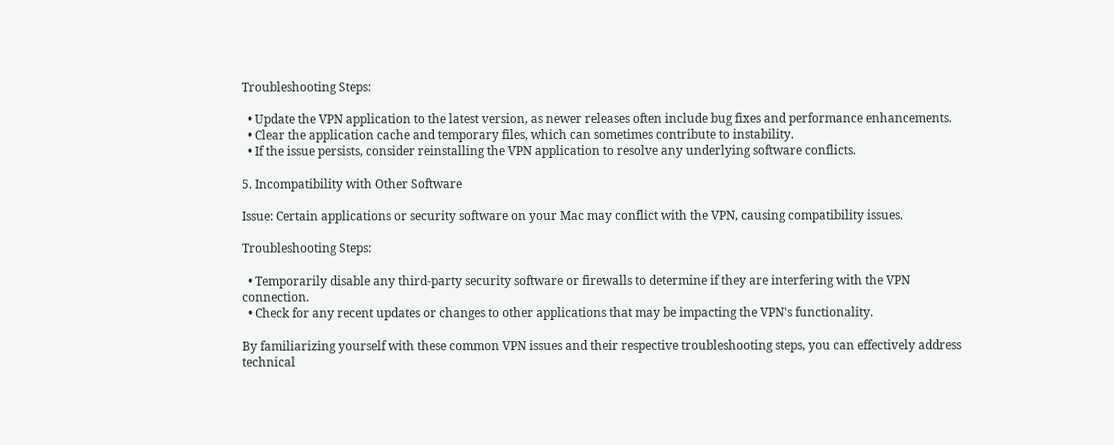Troubleshooting Steps:

  • Update the VPN application to the latest version, as newer releases often include bug fixes and performance enhancements.
  • Clear the application cache and temporary files, which can sometimes contribute to instability.
  • If the issue persists, consider reinstalling the VPN application to resolve any underlying software conflicts.

5. Incompatibility with Other Software

Issue: Certain applications or security software on your Mac may conflict with the VPN, causing compatibility issues.

Troubleshooting Steps:

  • Temporarily disable any third-party security software or firewalls to determine if they are interfering with the VPN connection.
  • Check for any recent updates or changes to other applications that may be impacting the VPN's functionality.

By familiarizing yourself with these common VPN issues and their respective troubleshooting steps, you can effectively address technical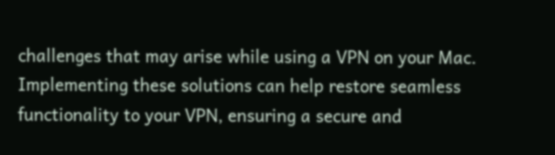challenges that may arise while using a VPN on your Mac. Implementing these solutions can help restore seamless functionality to your VPN, ensuring a secure and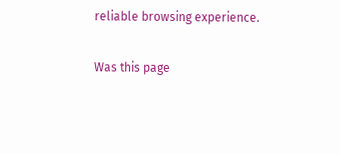reliable browsing experience.

Was this page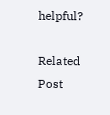helpful?

Related Post